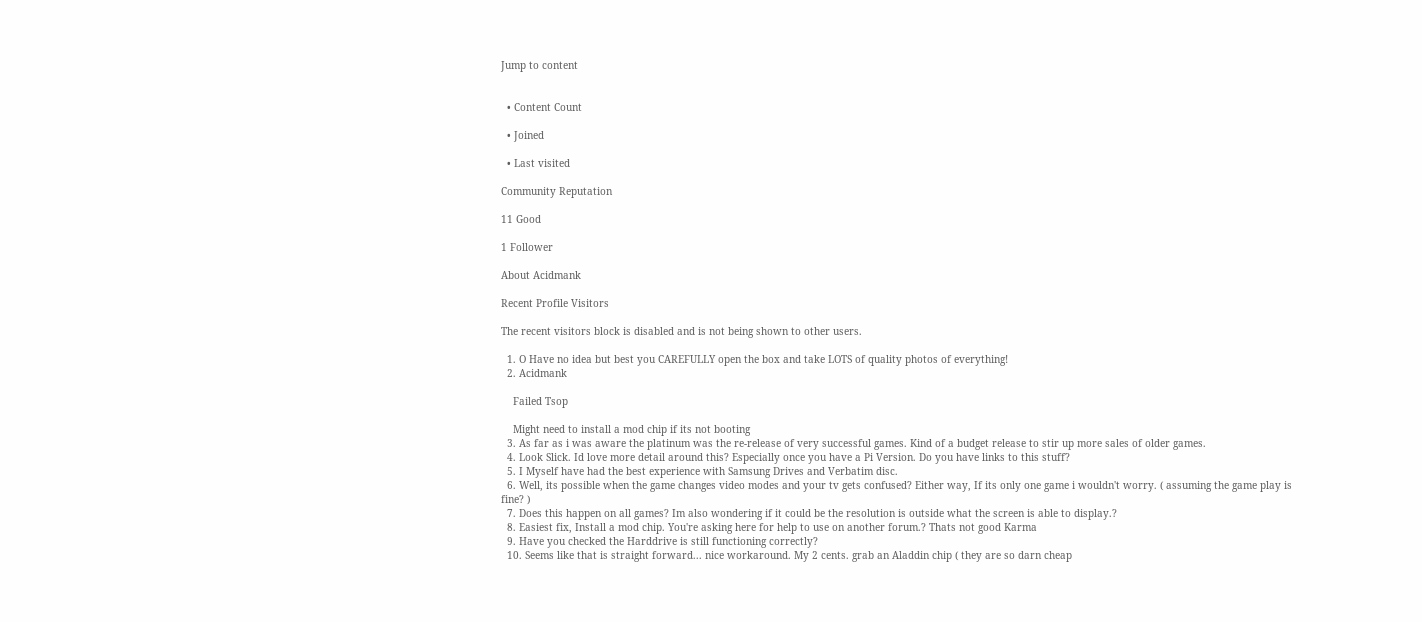Jump to content


  • Content Count

  • Joined

  • Last visited

Community Reputation

11 Good

1 Follower

About Acidmank

Recent Profile Visitors

The recent visitors block is disabled and is not being shown to other users.

  1. O Have no idea but best you CAREFULLY open the box and take LOTS of quality photos of everything!
  2. Acidmank

    Failed Tsop

    Might need to install a mod chip if its not booting
  3. As far as i was aware the platinum was the re-release of very successful games. Kind of a budget release to stir up more sales of older games.
  4. Look Slick. Id love more detail around this? Especially once you have a Pi Version. Do you have links to this stuff?
  5. I Myself have had the best experience with Samsung Drives and Verbatim disc.
  6. Well, its possible when the game changes video modes and your tv gets confused? Either way, If its only one game i wouldn't worry. ( assuming the game play is fine? )
  7. Does this happen on all games? Im also wondering if it could be the resolution is outside what the screen is able to display.?
  8. Easiest fix, Install a mod chip. You're asking here for help to use on another forum.? Thats not good Karma
  9. Have you checked the Harddrive is still functioning correctly?
  10. Seems like that is straight forward... nice workaround. My 2 cents. grab an Aladdin chip ( they are so darn cheap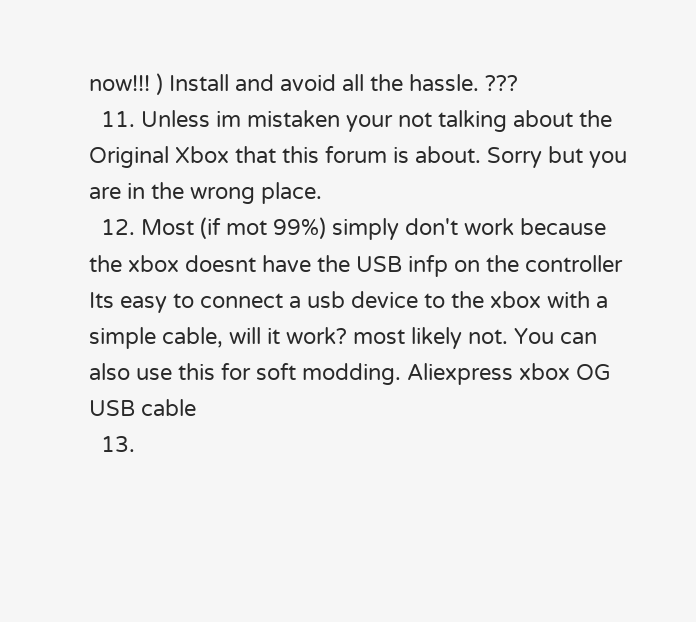now!!! ) Install and avoid all the hassle. ???
  11. Unless im mistaken your not talking about the Original Xbox that this forum is about. Sorry but you are in the wrong place.
  12. Most (if mot 99%) simply don't work because the xbox doesnt have the USB infp on the controller Its easy to connect a usb device to the xbox with a simple cable, will it work? most likely not. You can also use this for soft modding. Aliexpress xbox OG USB cable
  13.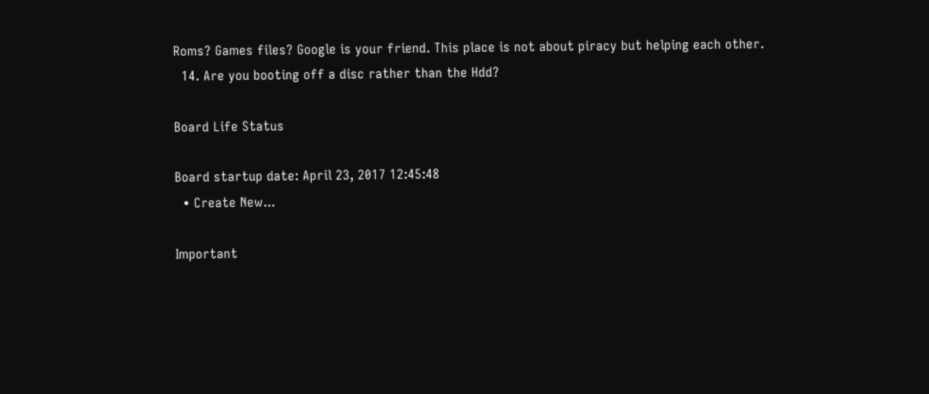Roms? Games files? Google is your friend. This place is not about piracy but helping each other.
  14. Are you booting off a disc rather than the Hdd?

Board Life Status

Board startup date: April 23, 2017 12:45:48
  • Create New...

Important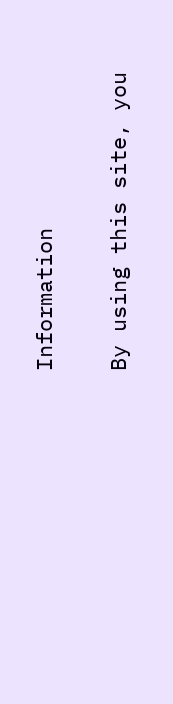Information

By using this site, you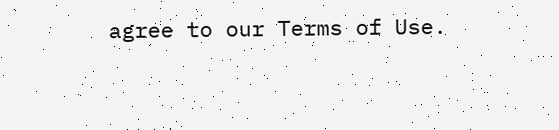agree to our Terms of Use.